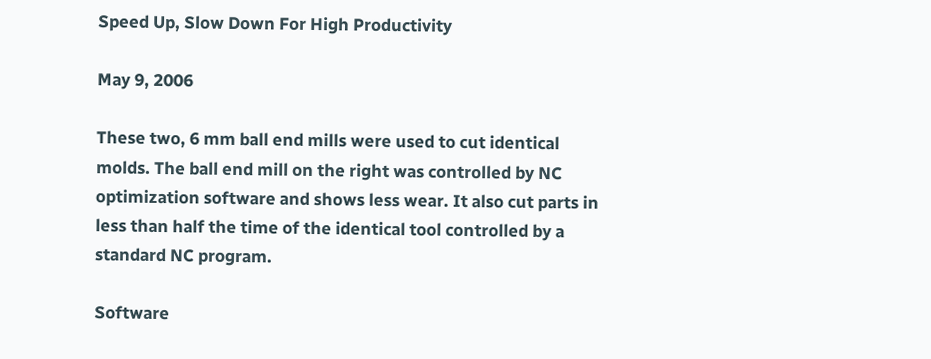Speed Up, Slow Down For High Productivity

May 9, 2006

These two, 6 mm ball end mills were used to cut identical molds. The ball end mill on the right was controlled by NC optimization software and shows less wear. It also cut parts in less than half the time of the identical tool controlled by a standard NC program.

Software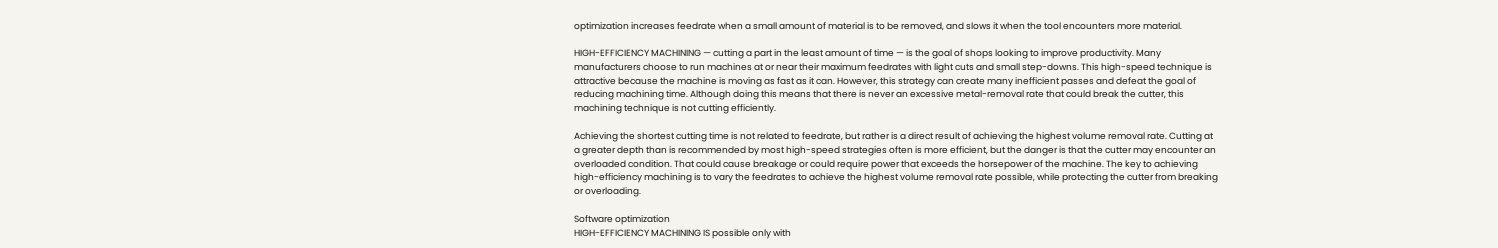optimization increases feedrate when a small amount of material is to be removed, and slows it when the tool encounters more material.

HIGH-EFFICIENCY MACHINING — cutting a part in the least amount of time — is the goal of shops looking to improve productivity. Many manufacturers choose to run machines at or near their maximum feedrates with light cuts and small step-downs. This high-speed technique is attractive because the machine is moving as fast as it can. However, this strategy can create many inefficient passes and defeat the goal of reducing machining time. Although doing this means that there is never an excessive metal-removal rate that could break the cutter, this machining technique is not cutting efficiently.

Achieving the shortest cutting time is not related to feedrate, but rather is a direct result of achieving the highest volume removal rate. Cutting at a greater depth than is recommended by most high-speed strategies often is more efficient, but the danger is that the cutter may encounter an overloaded condition. That could cause breakage or could require power that exceeds the horsepower of the machine. The key to achieving high-efficiency machining is to vary the feedrates to achieve the highest volume removal rate possible, while protecting the cutter from breaking or overloading.

Software optimization
HIGH-EFFICIENCY MACHINING IS possible only with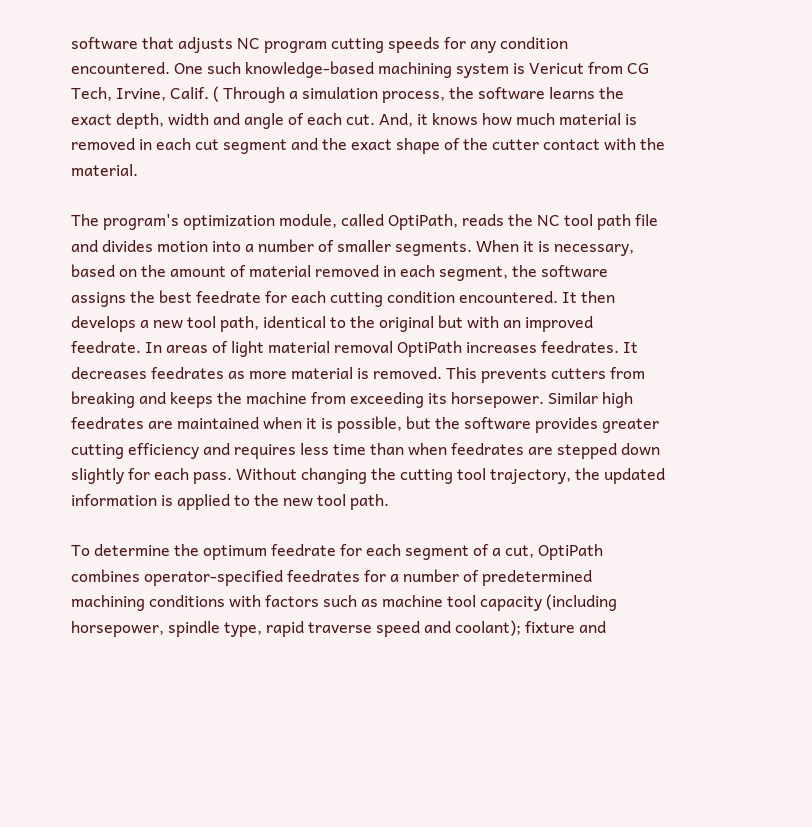software that adjusts NC program cutting speeds for any condition encountered. One such knowledge-based machining system is Vericut from CG Tech, Irvine, Calif. ( Through a simulation process, the software learns the exact depth, width and angle of each cut. And, it knows how much material is removed in each cut segment and the exact shape of the cutter contact with the material.

The program's optimization module, called OptiPath, reads the NC tool path file and divides motion into a number of smaller segments. When it is necessary, based on the amount of material removed in each segment, the software assigns the best feedrate for each cutting condition encountered. It then develops a new tool path, identical to the original but with an improved feedrate. In areas of light material removal OptiPath increases feedrates. It decreases feedrates as more material is removed. This prevents cutters from breaking and keeps the machine from exceeding its horsepower. Similar high feedrates are maintained when it is possible, but the software provides greater cutting efficiency and requires less time than when feedrates are stepped down slightly for each pass. Without changing the cutting tool trajectory, the updated information is applied to the new tool path.

To determine the optimum feedrate for each segment of a cut, OptiPath combines operator-specified feedrates for a number of predetermined machining conditions with factors such as machine tool capacity (including horsepower, spindle type, rapid traverse speed and coolant); fixture and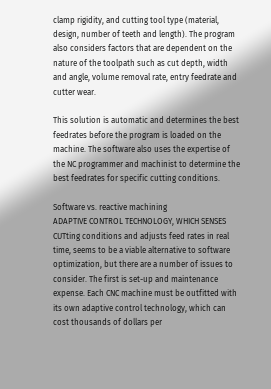clamp rigidity, and cutting tool type (material, design, number of teeth and length). The program also considers factors that are dependent on the nature of the toolpath such as cut depth, width and angle, volume removal rate, entry feedrate and cutter wear.

This solution is automatic and determines the best feedrates before the program is loaded on the machine. The software also uses the expertise of the NC programmer and machinist to determine the best feedrates for specific cutting conditions.

Software vs. reactive machining
ADAPTIVE CONTROL TECHNOLOGY, WHICH SENSES CUTting conditions and adjusts feed rates in real time, seems to be a viable alternative to software optimization, but there are a number of issues to consider. The first is set-up and maintenance expense. Each CNC machine must be outfitted with its own adaptive control technology, which can cost thousands of dollars per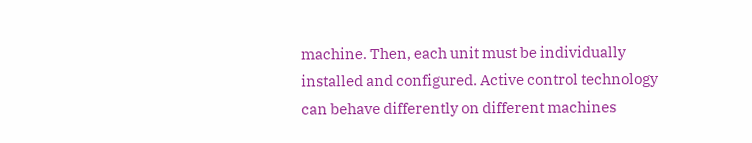machine. Then, each unit must be individually installed and configured. Active control technology can behave differently on different machines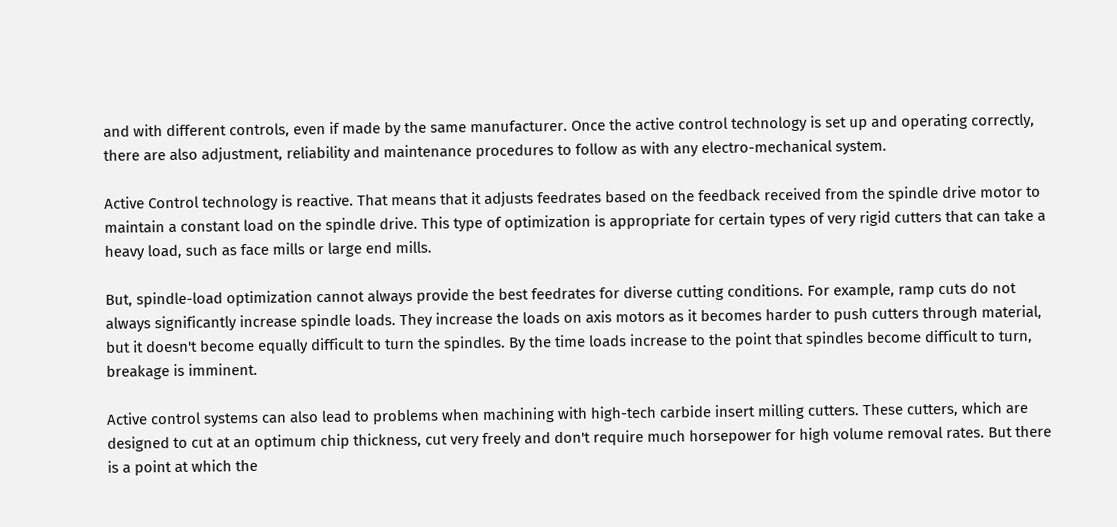and with different controls, even if made by the same manufacturer. Once the active control technology is set up and operating correctly, there are also adjustment, reliability and maintenance procedures to follow as with any electro-mechanical system.

Active Control technology is reactive. That means that it adjusts feedrates based on the feedback received from the spindle drive motor to maintain a constant load on the spindle drive. This type of optimization is appropriate for certain types of very rigid cutters that can take a heavy load, such as face mills or large end mills.

But, spindle-load optimization cannot always provide the best feedrates for diverse cutting conditions. For example, ramp cuts do not always significantly increase spindle loads. They increase the loads on axis motors as it becomes harder to push cutters through material, but it doesn't become equally difficult to turn the spindles. By the time loads increase to the point that spindles become difficult to turn, breakage is imminent.

Active control systems can also lead to problems when machining with high-tech carbide insert milling cutters. These cutters, which are designed to cut at an optimum chip thickness, cut very freely and don't require much horsepower for high volume removal rates. But there is a point at which the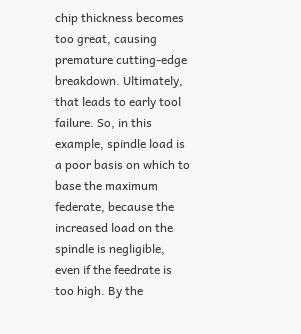chip thickness becomes too great, causing premature cutting-edge breakdown. Ultimately, that leads to early tool failure. So, in this example, spindle load is a poor basis on which to base the maximum federate, because the increased load on the spindle is negligible, even if the feedrate is too high. By the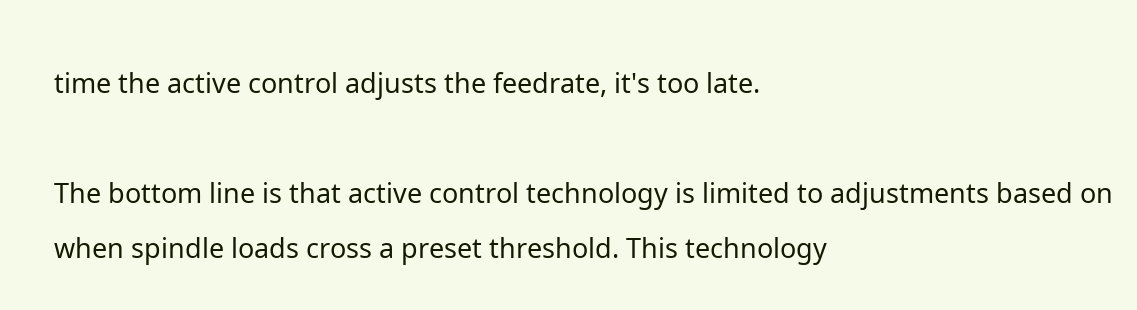time the active control adjusts the feedrate, it's too late.

The bottom line is that active control technology is limited to adjustments based on when spindle loads cross a preset threshold. This technology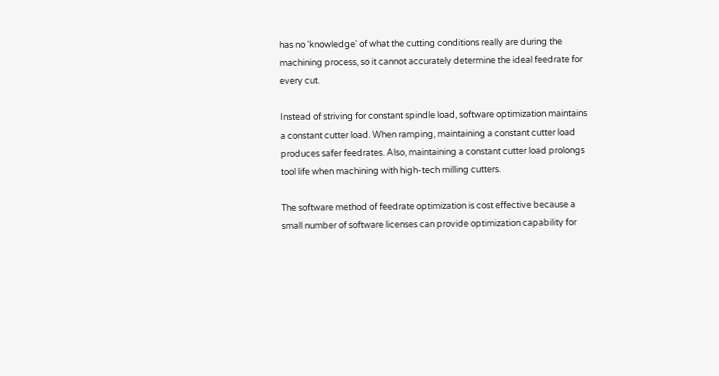has no 'knowledge' of what the cutting conditions really are during the machining process, so it cannot accurately determine the ideal feedrate for every cut.

Instead of striving for constant spindle load, software optimization maintains a constant cutter load. When ramping, maintaining a constant cutter load produces safer feedrates. Also, maintaining a constant cutter load prolongs tool life when machining with high-tech milling cutters.

The software method of feedrate optimization is cost effective because a small number of software licenses can provide optimization capability for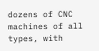dozens of CNC machines of all types, with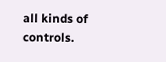all kinds of controls.